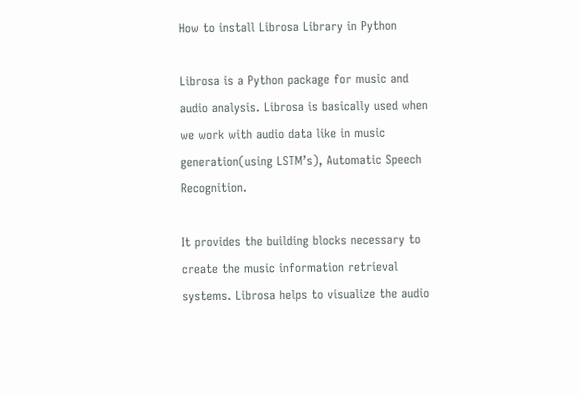How to install Librosa Library in Python

Librosa is a Python package for music and audio analysis. Librosa is basically used when we work with audio data like in music generation(using LSTM’s), Automatic Speech Recognition.

It provides the building blocks necessary to create the music information retrieval systems. Librosa helps to visualize the audio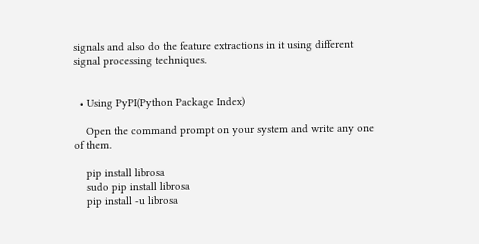signals and also do the feature extractions in it using different signal processing techniques.


  • Using PyPI(Python Package Index)

    Open the command prompt on your system and write any one of them.

    pip install librosa
    sudo pip install librosa
    pip install -u librosa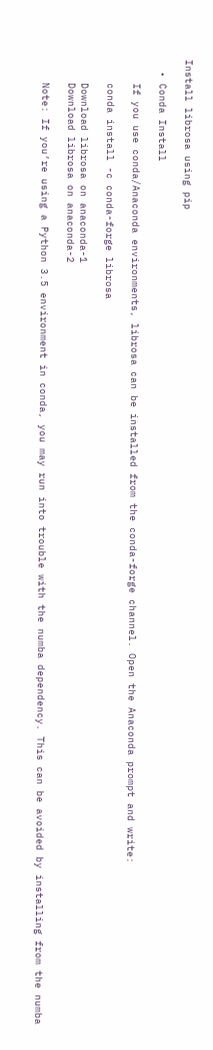Install librosa using pip

  • Conda Install

    If you use conda/Anaconda environments, librosa can be installed from the conda-forge channel. Open the Anaconda prompt and write:

    conda install -c conda-forge librosa

    Download librosa on anaconda-1
    Download librosa on anaconda-2

    Note: If you’re using a Python 3.5 environment in conda, you may run into trouble with the numba dependency. This can be avoided by installing from the numba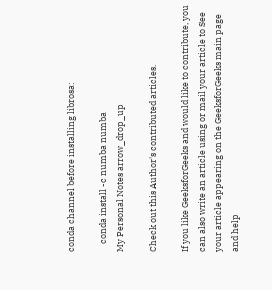conda channel before installing librosa:

    conda install -c numba numba
My Personal Notes arrow_drop_up

Check out this Author's contributed articles.

If you like GeeksforGeeks and would like to contribute, you can also write an article using or mail your article to See your article appearing on the GeeksforGeeks main page and help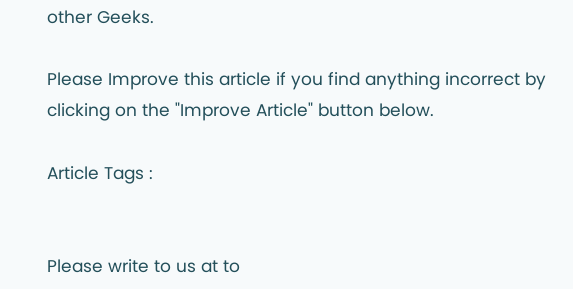other Geeks.

Please Improve this article if you find anything incorrect by clicking on the "Improve Article" button below.

Article Tags :


Please write to us at to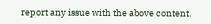report any issue with the above content.